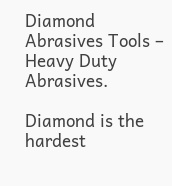Diamond Abrasives Tools – Heavy Duty Abrasives.

Diamond is the hardest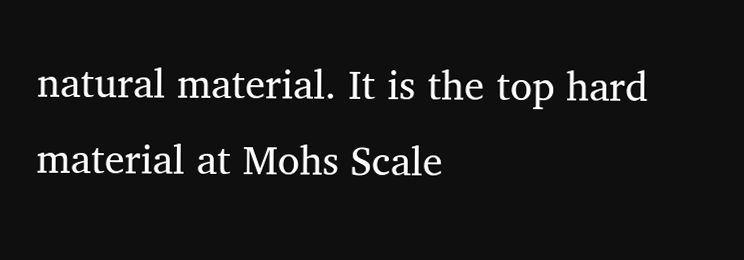natural material. It is the top hard material at Mohs Scale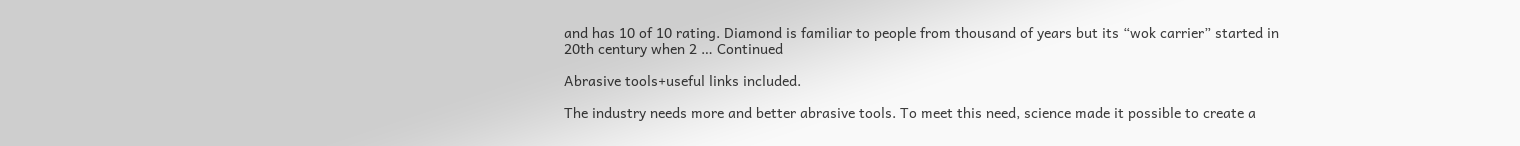and has 10 of 10 rating. Diamond is familiar to people from thousand of years but its “wok carrier” started in 20th century when 2 … Continued

Abrasive tools+useful links included.

The industry needs more and better abrasive tools. To meet this need, science made it possible to create a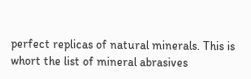perfect replicas of natural minerals. This is whort the list of mineral abrasives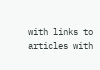with links to articles with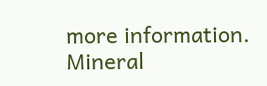more information.  Mineral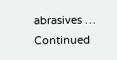abrasives … Continued